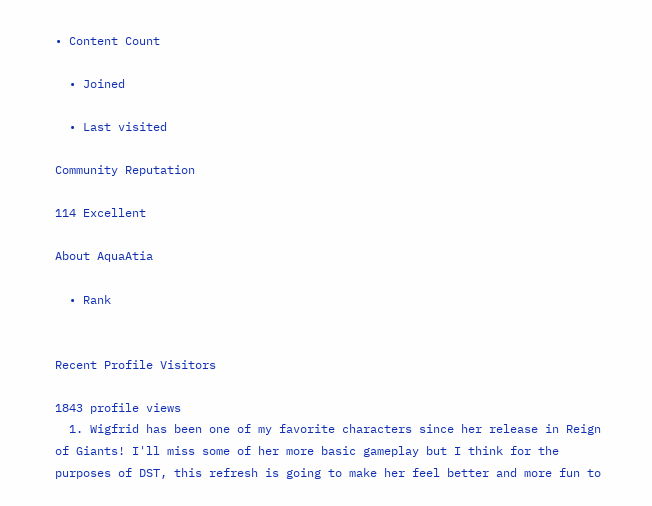• Content Count

  • Joined

  • Last visited

Community Reputation

114 Excellent

About AquaAtia

  • Rank


Recent Profile Visitors

1843 profile views
  1. Wigfrid has been one of my favorite characters since her release in Reign of Giants! I'll miss some of her more basic gameplay but I think for the purposes of DST, this refresh is going to make her feel better and more fun to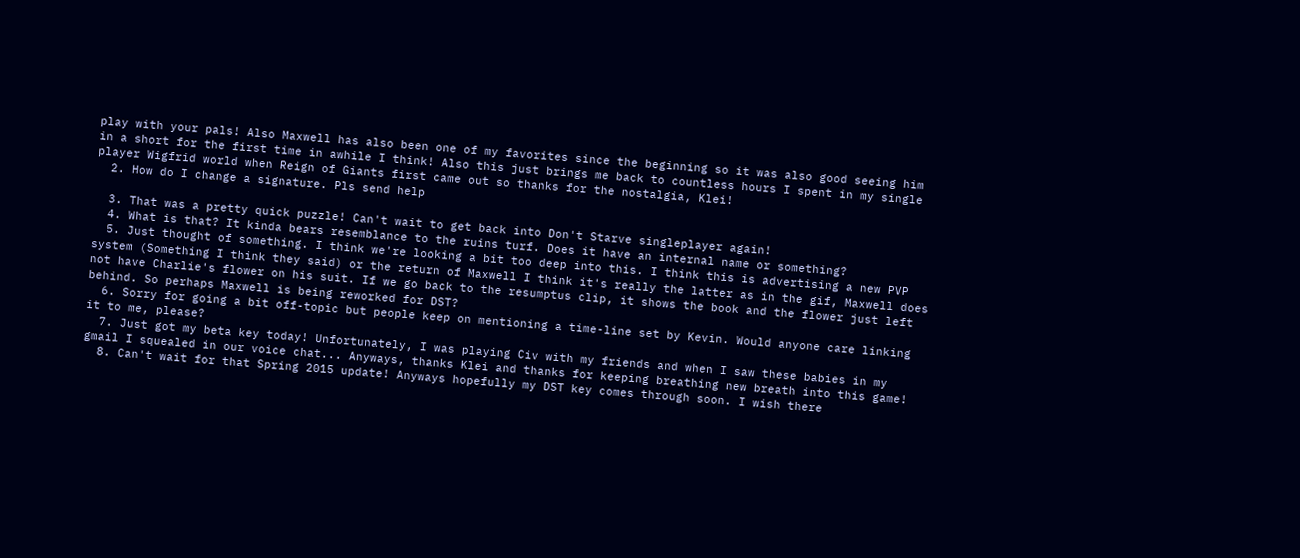play with your pals! Also Maxwell has also been one of my favorites since the beginning so it was also good seeing him in a short for the first time in awhile I think! Also this just brings me back to countless hours I spent in my single player Wigfrid world when Reign of Giants first came out so thanks for the nostalgia, Klei!
  2. How do I change a signature. Pls send help

  3. That was a pretty quick puzzle! Can't wait to get back into Don't Starve singleplayer again!
  4. What is that? It kinda bears resemblance to the ruins turf. Does it have an internal name or something?
  5. Just thought of something. I think we're looking a bit too deep into this. I think this is advertising a new PVP system (Something I think they said) or the return of Maxwell I think it's really the latter as in the gif, Maxwell does not have Charlie's flower on his suit. If we go back to the resumptus clip, it shows the book and the flower just left behind. So perhaps Maxwell is being reworked for DST?
  6. Sorry for going a bit off-topic but people keep on mentioning a time-line set by Kevin. Would anyone care linking it to me, please?
  7. Just got my beta key today! Unfortunately, I was playing Civ with my friends and when I saw these babies in my gmail I squealed in our voice chat... Anyways, thanks Klei and thanks for keeping breathing new breath into this game!
  8. Can't wait for that Spring 2015 update! Anyways hopefully my DST key comes through soon. I wish there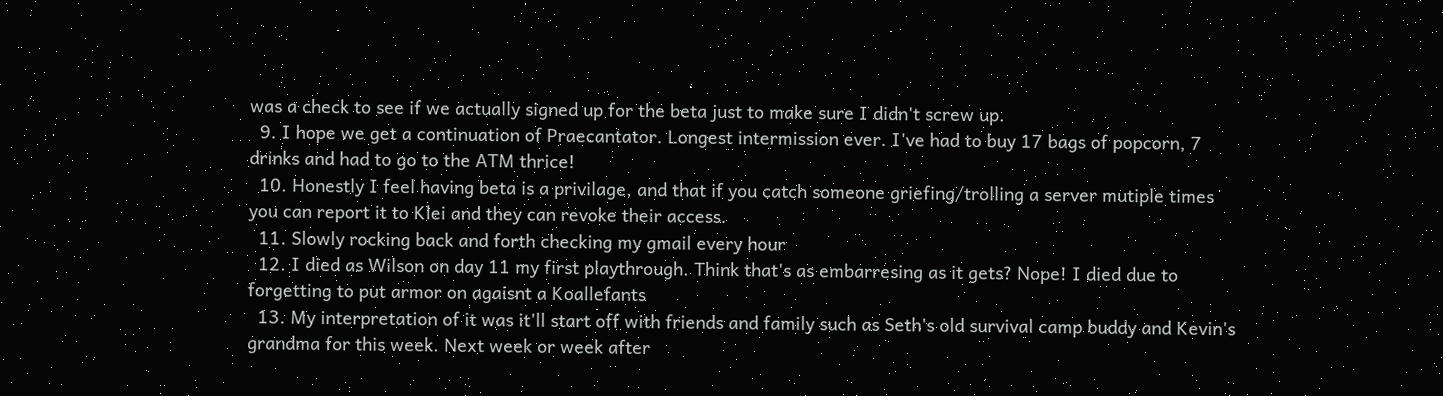was a check to see if we actually signed up for the beta just to make sure I didn't screw up.
  9. I hope we get a continuation of Praecantator. Longest intermission ever. I've had to buy 17 bags of popcorn, 7 drinks and had to go to the ATM thrice!
  10. Honestly I feel having beta is a privilage, and that if you catch someone griefing/trolling a server mutiple times you can report it to Klei and they can revoke their access.
  11. Slowly rocking back and forth checking my gmail every hour
  12. I died as Wilson on day 11 my first playthrough. Think that's as embarresing as it gets? Nope! I died due to forgetting to put armor on agaisnt a Koallefants
  13. My interpretation of it was it'll start off with friends and family such as Seth's old survival camp buddy and Kevin's grandma for this week. Next week or week after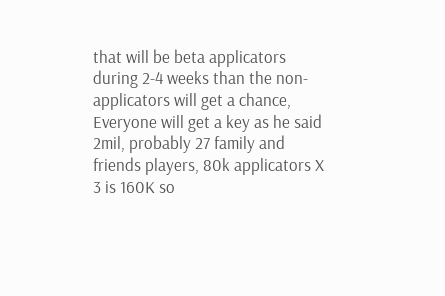that will be beta applicators during 2-4 weeks than the non-applicators will get a chance, Everyone will get a key as he said 2mil, probably 27 family and friends players, 80k applicators X 3 is 160K so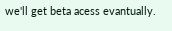we'll get beta acess evantually.